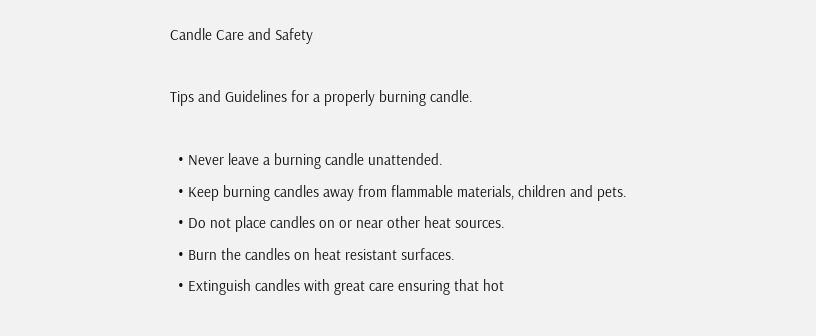Candle Care and Safety

Tips and Guidelines for a properly burning candle.

  • Never leave a burning candle unattended.
  • Keep burning candles away from flammable materials, children and pets.
  • Do not place candles on or near other heat sources.
  • Burn the candles on heat resistant surfaces.
  • Extinguish candles with great care ensuring that hot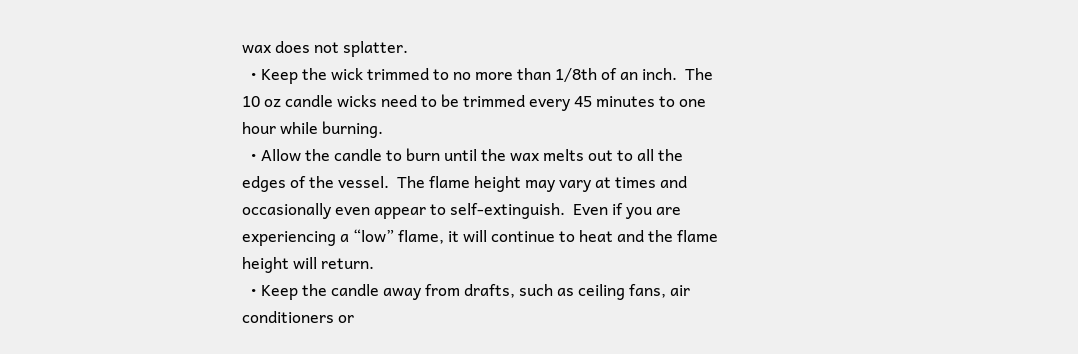wax does not splatter.
  • Keep the wick trimmed to no more than 1/8th of an inch.  The 10 oz candle wicks need to be trimmed every 45 minutes to one hour while burning.
  • Allow the candle to burn until the wax melts out to all the edges of the vessel.  The flame height may vary at times and occasionally even appear to self-extinguish.  Even if you are experiencing a “low” flame, it will continue to heat and the flame height will return.
  • Keep the candle away from drafts, such as ceiling fans, air conditioners or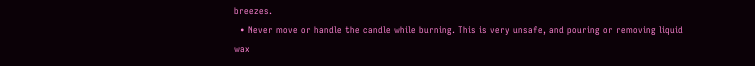breezes.
  • Never move or handle the candle while burning. This is very unsafe, and pouring or removing liquid wax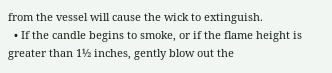from the vessel will cause the wick to extinguish.
  • If the candle begins to smoke, or if the flame height is greater than 1½ inches, gently blow out the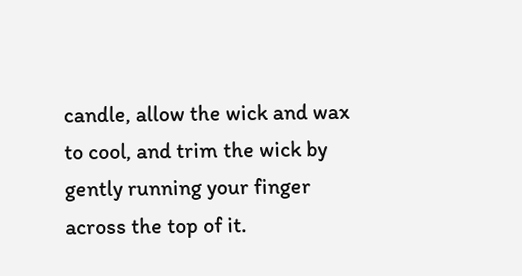candle, allow the wick and wax to cool, and trim the wick by gently running your finger across the top of it.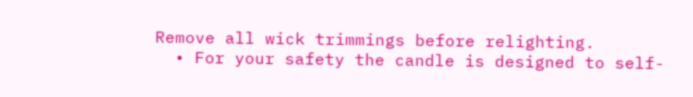Remove all wick trimmings before relighting.
  • For your safety the candle is designed to self-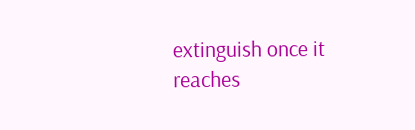extinguish once it reaches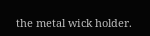the metal wick holder.